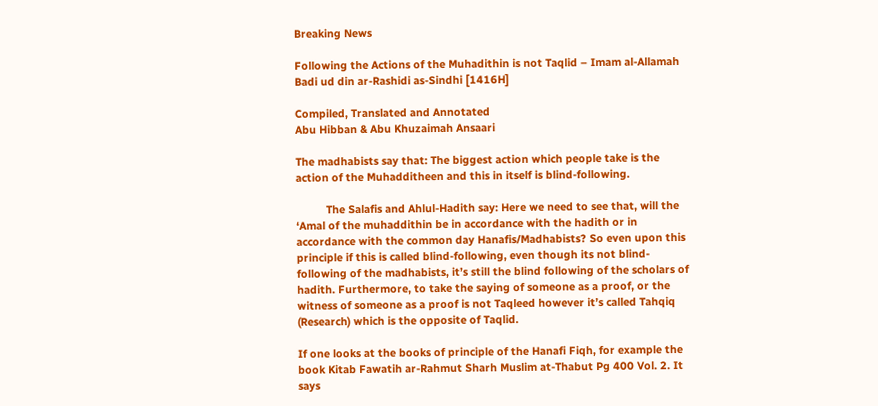Breaking News

Following the Actions of the Muhadithin is not Taqlid – Imam al-Allamah Badi ud din ar-Rashidi as-Sindhi [1416H]

Compiled, Translated and Annotated
Abu Hibban & Abu Khuzaimah Ansaari

The madhabists say that: The biggest action which people take is the action of the Muhadditheen and this in itself is blind-following.

          The Salafis and Ahlul-Hadith say: Here we need to see that, will the ‘Amal of the muhaddithin be in accordance with the hadith or in accordance with the common day Hanafis/Madhabists? So even upon this principle if this is called blind-following, even though its not blind-following of the madhabists, it’s still the blind following of the scholars of hadith. Furthermore, to take the saying of someone as a proof, or the witness of someone as a proof is not Taqleed however it’s called Tahqiq (Research) which is the opposite of Taqlid.

If one looks at the books of principle of the Hanafi Fiqh, for example the book Kitab Fawatih ar-Rahmut Sharh Muslim at-Thabut Pg 400 Vol. 2. It says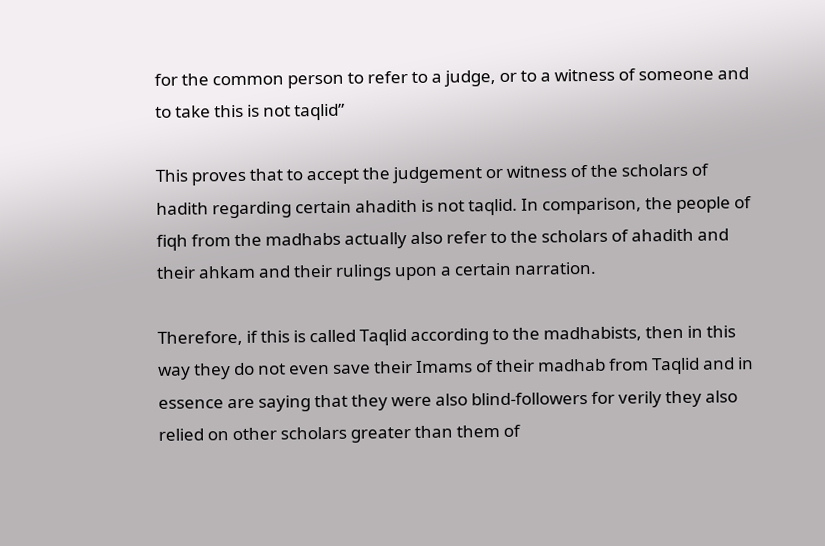for the common person to refer to a judge, or to a witness of someone and to take this is not taqlid”

This proves that to accept the judgement or witness of the scholars of hadith regarding certain ahadith is not taqlid. In comparison, the people of fiqh from the madhabs actually also refer to the scholars of ahadith and their ahkam and their rulings upon a certain narration.

Therefore, if this is called Taqlid according to the madhabists, then in this way they do not even save their Imams of their madhab from Taqlid and in essence are saying that they were also blind-followers for verily they also relied on other scholars greater than them of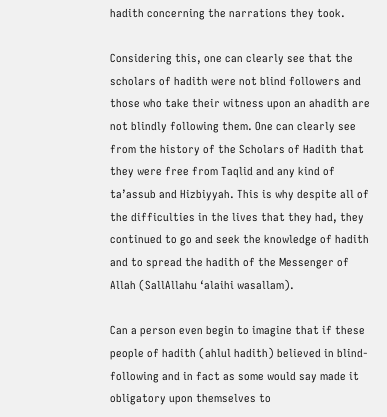hadith concerning the narrations they took.

Considering this, one can clearly see that the scholars of hadith were not blind followers and those who take their witness upon an ahadith are not blindly following them. One can clearly see from the history of the Scholars of Hadith that they were free from Taqlid and any kind of ta’assub and Hizbiyyah. This is why despite all of the difficulties in the lives that they had, they continued to go and seek the knowledge of hadith and to spread the hadith of the Messenger of Allah (SallAllahu ‘alaihi wasallam).

Can a person even begin to imagine that if these people of hadith (ahlul hadith) believed in blind-following and in fact as some would say made it obligatory upon themselves to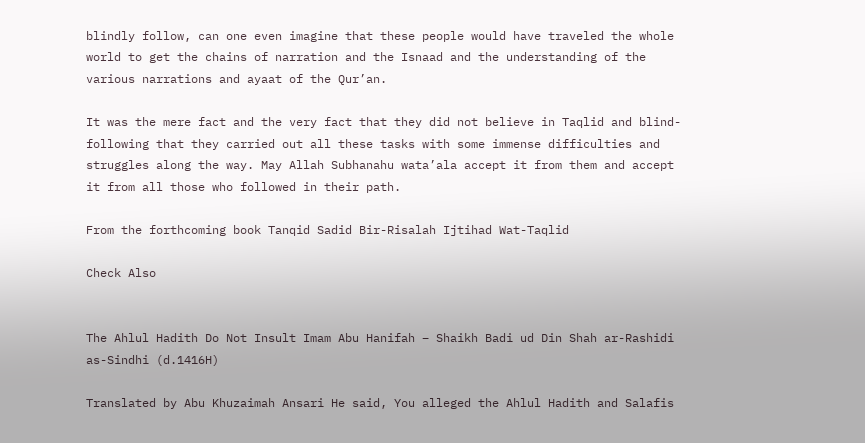blindly follow, can one even imagine that these people would have traveled the whole world to get the chains of narration and the Isnaad and the understanding of the various narrations and ayaat of the Qur’an.

It was the mere fact and the very fact that they did not believe in Taqlid and blind-following that they carried out all these tasks with some immense difficulties and struggles along the way. May Allah Subhanahu wata’ala accept it from them and accept it from all those who followed in their path.

From the forthcoming book Tanqid Sadid Bir-Risalah Ijtihad Wat-Taqlid

Check Also


The Ahlul Hadith Do Not Insult Imam Abu Hanifah – Shaikh Badi ud Din Shah ar-Rashidi as-Sindhi (d.1416H)

Translated by Abu Khuzaimah Ansari He said, You alleged the Ahlul Hadith and Salafis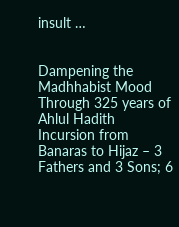insult …


Dampening the Madhhabist Mood Through 325 years of Ahlul Hadith Incursion from Banaras to Hijaz – 3 Fathers and 3 Sons; 6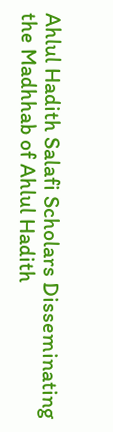Ahlul Hadith Salafi Scholars Disseminating the Madhhab of Ahlul Hadith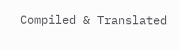Compiled & Translated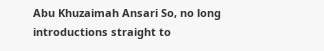Abu Khuzaimah Ansari So, no long introductions straight to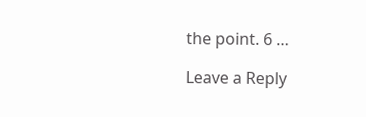the point. 6 …

Leave a Reply